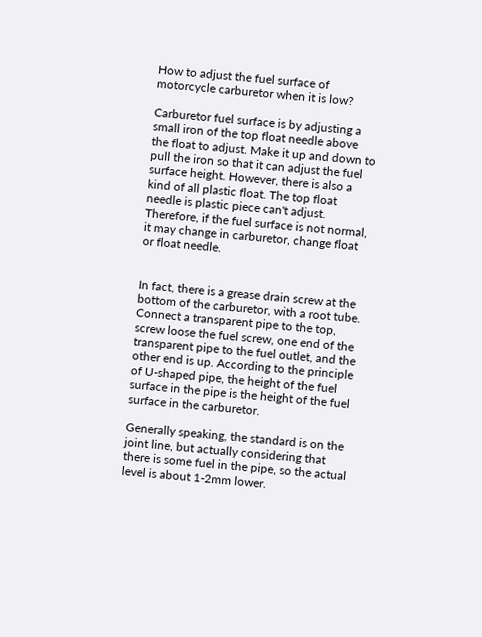How to adjust the fuel surface of motorcycle carburetor when it is low?

Carburetor fuel surface is by adjusting a small iron of the top float needle above the float to adjust. Make it up and down to pull the iron so that it can adjust the fuel surface height. However, there is also a kind of all plastic float. The top float needle is plastic piece can't adjust. Therefore, if the fuel surface is not normal, it may change in carburetor, change float or float needle.


In fact, there is a grease drain screw at the bottom of the carburetor, with a root tube. Connect a transparent pipe to the top, screw loose the fuel screw, one end of the transparent pipe to the fuel outlet, and the other end is up. According to the principle of U-shaped pipe, the height of the fuel surface in the pipe is the height of the fuel surface in the carburetor.

Generally speaking, the standard is on the joint line, but actually considering that there is some fuel in the pipe, so the actual level is about 1-2mm lower.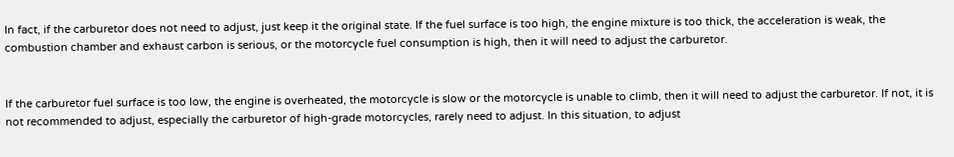In fact, if the carburetor does not need to adjust, just keep it the original state. If the fuel surface is too high, the engine mixture is too thick, the acceleration is weak, the combustion chamber and exhaust carbon is serious, or the motorcycle fuel consumption is high, then it will need to adjust the carburetor.


If the carburetor fuel surface is too low, the engine is overheated, the motorcycle is slow or the motorcycle is unable to climb, then it will need to adjust the carburetor. If not, it is not recommended to adjust, especially the carburetor of high-grade motorcycles, rarely need to adjust. In this situation, to adjust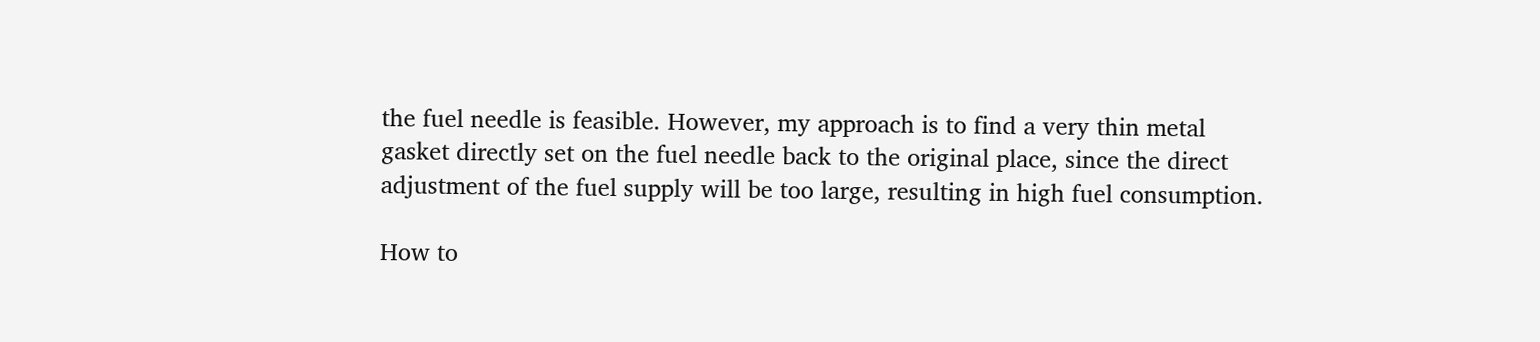the fuel needle is feasible. However, my approach is to find a very thin metal gasket directly set on the fuel needle back to the original place, since the direct adjustment of the fuel supply will be too large, resulting in high fuel consumption.

How to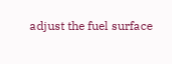adjust the fuel surface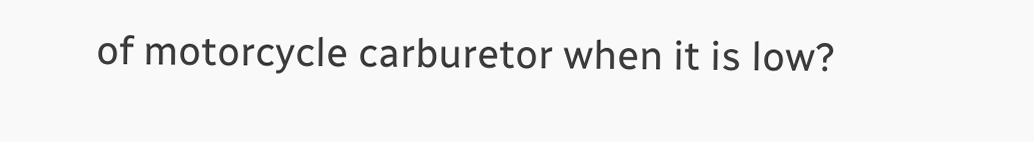of motorcycle carburetor when it is low?